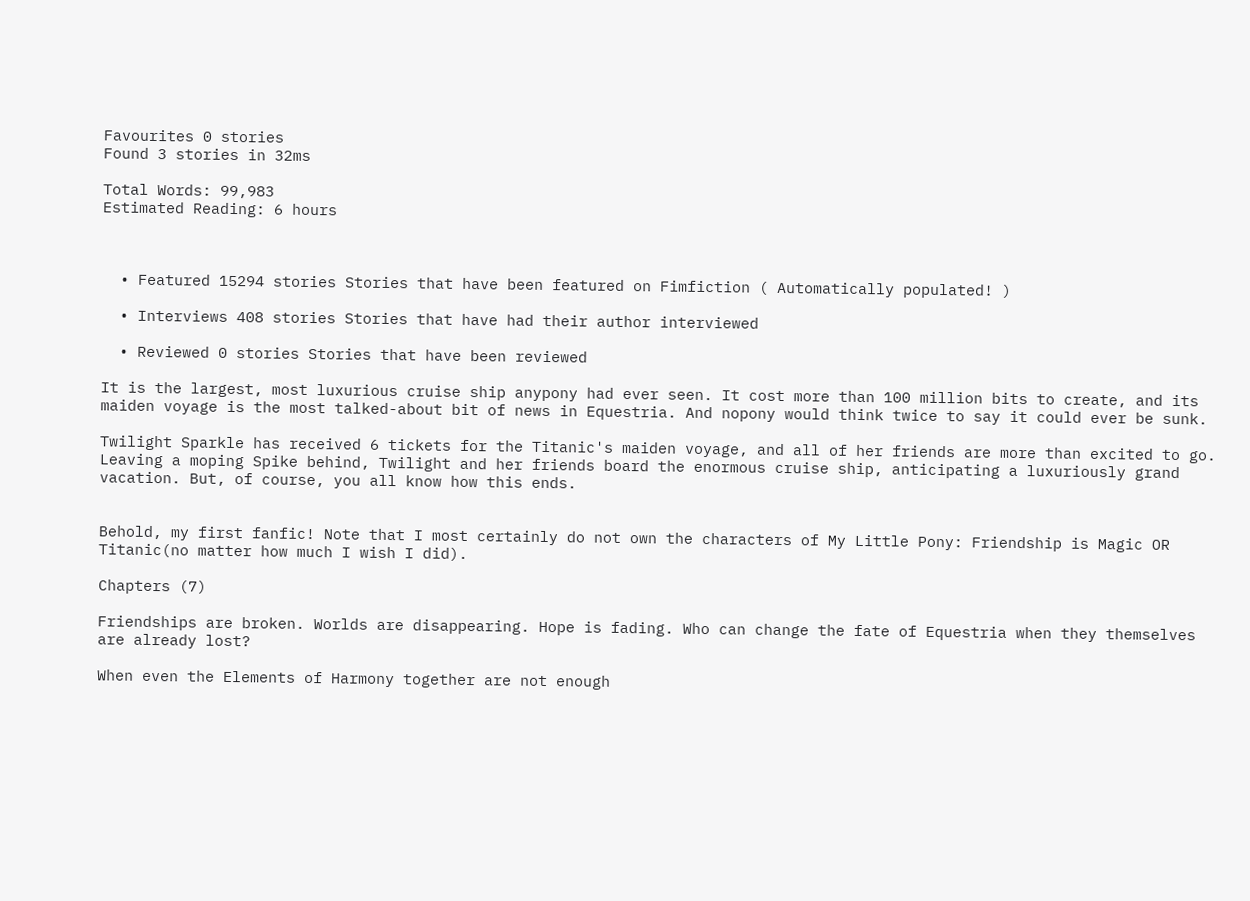Favourites 0 stories
Found 3 stories in 32ms

Total Words: 99,983
Estimated Reading: 6 hours



  • Featured 15294 stories Stories that have been featured on Fimfiction ( Automatically populated! )

  • Interviews 408 stories Stories that have had their author interviewed

  • Reviewed 0 stories Stories that have been reviewed

It is the largest, most luxurious cruise ship anypony had ever seen. It cost more than 100 million bits to create, and its maiden voyage is the most talked-about bit of news in Equestria. And nopony would think twice to say it could ever be sunk.

Twilight Sparkle has received 6 tickets for the Titanic's maiden voyage, and all of her friends are more than excited to go. Leaving a moping Spike behind, Twilight and her friends board the enormous cruise ship, anticipating a luxuriously grand vacation. But, of course, you all know how this ends.


Behold, my first fanfic! Note that I most certainly do not own the characters of My Little Pony: Friendship is Magic OR Titanic(no matter how much I wish I did).

Chapters (7)

Friendships are broken. Worlds are disappearing. Hope is fading. Who can change the fate of Equestria when they themselves are already lost?

When even the Elements of Harmony together are not enough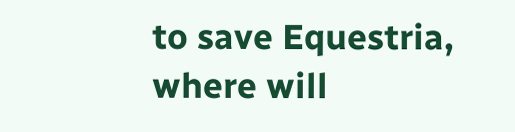to save Equestria, where will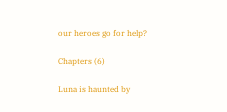our heroes go for help?

Chapters (6)

Luna is haunted by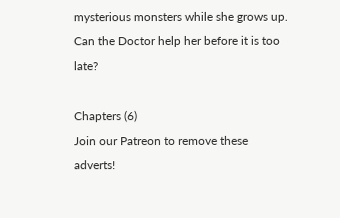mysterious monsters while she grows up. Can the Doctor help her before it is too late?

Chapters (6)
Join our Patreon to remove these adverts!